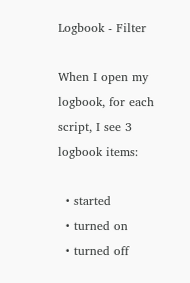Logbook - Filter

When I open my logbook, for each script, I see 3 logbook items:

  • started
  • turned on
  • turned off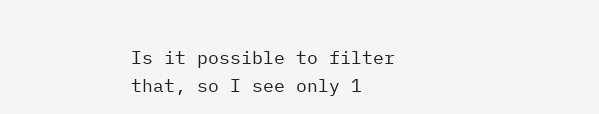Is it possible to filter that, so I see only 1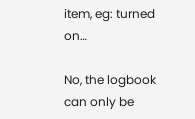item, eg: turned on…

No, the logbook can only be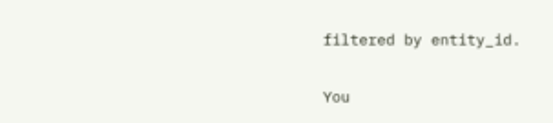filtered by entity_id.

You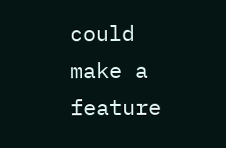could make a feature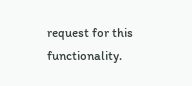request for this functionality.